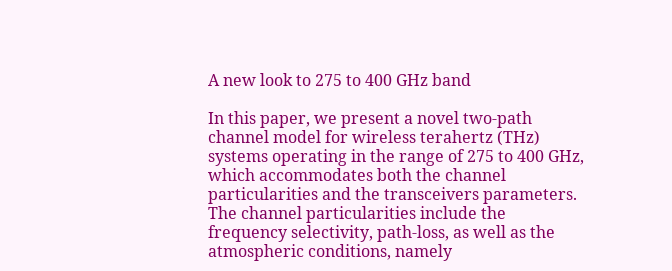A new look to 275 to 400 GHz band

In this paper, we present a novel two-path channel model for wireless terahertz (THz) systems operating in the range of 275 to 400 GHz, which accommodates both the channel particularities and the transceivers parameters. The channel particularities include the frequency selectivity, path-loss, as well as the atmospheric conditions, namely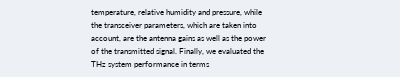temperature, relative humidity and pressure, while the transceiver parameters, which are taken into account, are the antenna gains as well as the power of the transmitted signal. Finally, we evaluated the THz system performance in terms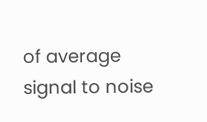of average signal to noise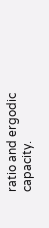ratio and ergodic capacity.